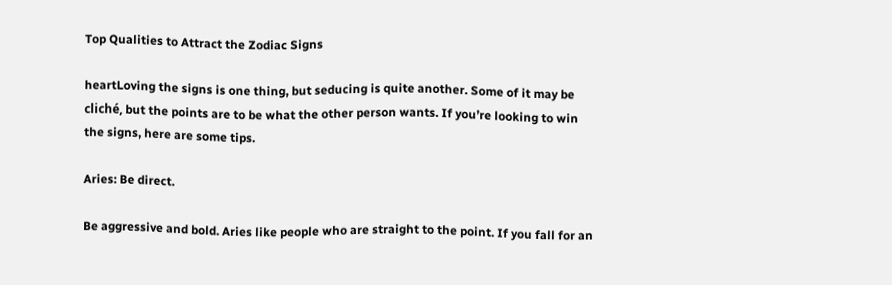Top Qualities to Attract the Zodiac Signs

heartLoving the signs is one thing, but seducing is quite another. Some of it may be cliché, but the points are to be what the other person wants. If you’re looking to win the signs, here are some tips.

Aries: Be direct.

Be aggressive and bold. Aries like people who are straight to the point. If you fall for an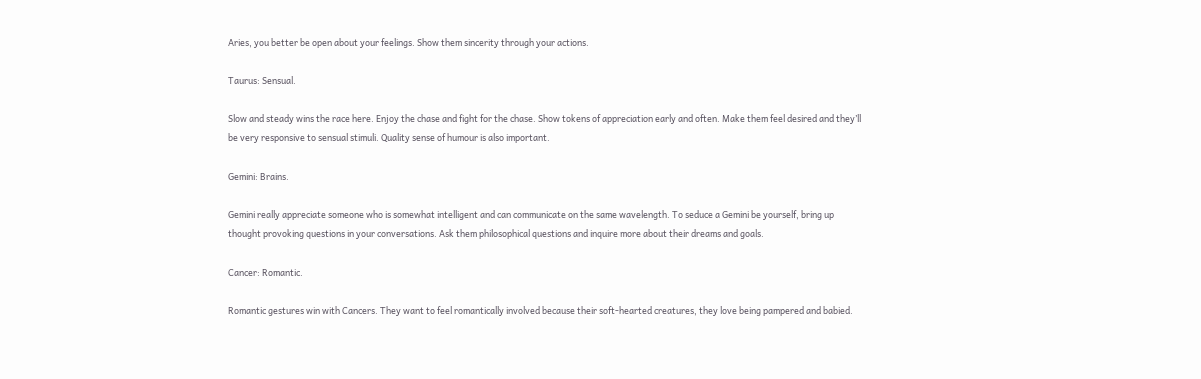Aries, you better be open about your feelings. Show them sincerity through your actions.

Taurus: Sensual.

Slow and steady wins the race here. Enjoy the chase and fight for the chase. Show tokens of appreciation early and often. Make them feel desired and they’ll be very responsive to sensual stimuli. Quality sense of humour is also important.

Gemini: Brains.

Gemini really appreciate someone who is somewhat intelligent and can communicate on the same wavelength. To seduce a Gemini be yourself, bring up thought provoking questions in your conversations. Ask them philosophical questions and inquire more about their dreams and goals.

Cancer: Romantic.

Romantic gestures win with Cancers. They want to feel romantically involved because their soft-hearted creatures, they love being pampered and babied.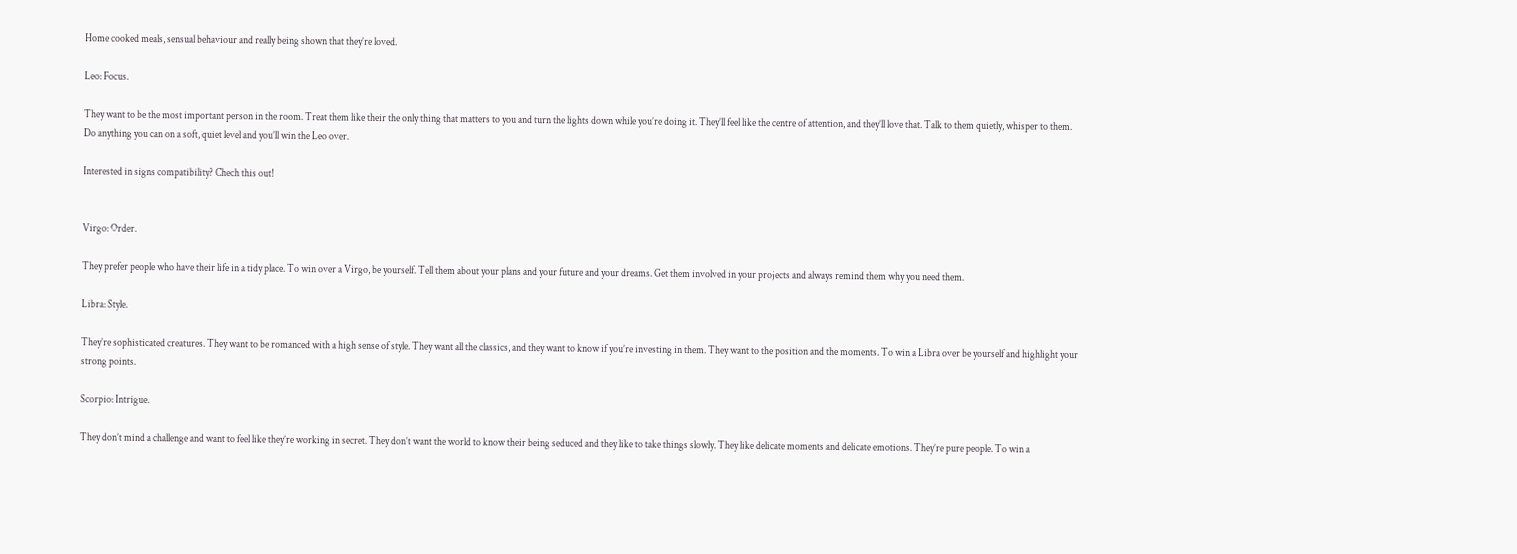Home cooked meals, sensual behaviour and really being shown that they’re loved.

Leo: Focus.

They want to be the most important person in the room. Treat them like their the only thing that matters to you and turn the lights down while you’re doing it. They’ll feel like the centre of attention, and they’ll love that. Talk to them quietly, whisper to them. Do anything you can on a soft, quiet level and you’ll win the Leo over.

Interested in signs compatibility? Chech this out!


Virgo: Order.

They prefer people who have their life in a tidy place. To win over a Virgo, be yourself. Tell them about your plans and your future and your dreams. Get them involved in your projects and always remind them why you need them.

Libra: Style.

They’re sophisticated creatures. They want to be romanced with a high sense of style. They want all the classics, and they want to know if you’re investing in them. They want to the position and the moments. To win a Libra over be yourself and highlight your strong points.

Scorpio: Intrigue.

They don’t mind a challenge and want to feel like they’re working in secret. They don’t want the world to know their being seduced and they like to take things slowly. They like delicate moments and delicate emotions. They’re pure people. To win a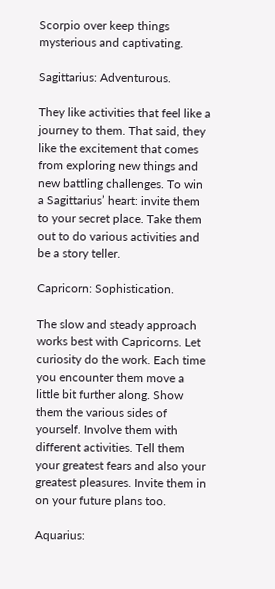Scorpio over keep things mysterious and captivating.

Sagittarius: Adventurous.

They like activities that feel like a journey to them. That said, they like the excitement that comes from exploring new things and new battling challenges. To win a Sagittarius’ heart: invite them to your secret place. Take them out to do various activities and be a story teller.

Capricorn: Sophistication.

The slow and steady approach works best with Capricorns. Let curiosity do the work. Each time you encounter them move a little bit further along. Show them the various sides of yourself. Involve them with different activities. Tell them your greatest fears and also your greatest pleasures. Invite them in on your future plans too.

Aquarius: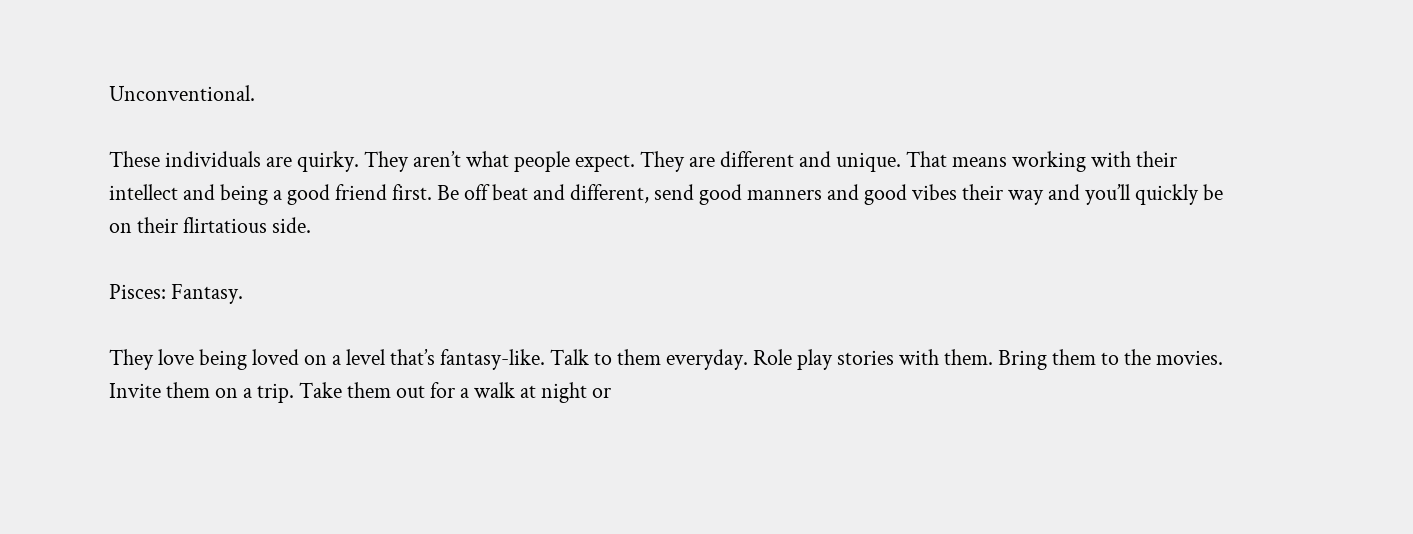Unconventional.

These individuals are quirky. They aren’t what people expect. They are different and unique. That means working with their intellect and being a good friend first. Be off beat and different, send good manners and good vibes their way and you’ll quickly be on their flirtatious side.

Pisces: Fantasy.

They love being loved on a level that’s fantasy-like. Talk to them everyday. Role play stories with them. Bring them to the movies. Invite them on a trip. Take them out for a walk at night or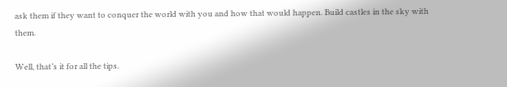ask them if they want to conquer the world with you and how that would happen. Build castles in the sky with them.

Well, that’s it for all the tips.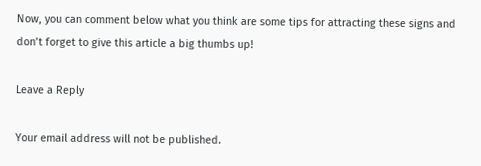Now, you can comment below what you think are some tips for attracting these signs and don’t forget to give this article a big thumbs up!

Leave a Reply

Your email address will not be published.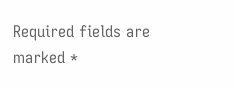Required fields are marked *